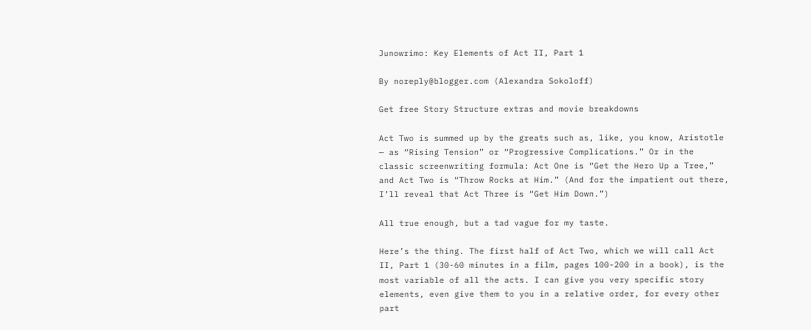Junowrimo: Key Elements of Act II, Part 1

By noreply@blogger.com (Alexandra Sokoloff)

Get free Story Structure extras and movie breakdowns

Act Two is summed up by the greats such as, like, you know, Aristotle — as “Rising Tension” or “Progressive Complications.” Or in the classic screenwriting formula: Act One is “Get the Hero Up a Tree,” and Act Two is “Throw Rocks at Him.” (And for the impatient out there, I’ll reveal that Act Three is “Get Him Down.”)

All true enough, but a tad vague for my taste.

Here’s the thing. The first half of Act Two, which we will call Act II, Part 1 (30-60 minutes in a film, pages 100-200 in a book), is the most variable of all the acts. I can give you very specific story elements, even give them to you in a relative order, for every other part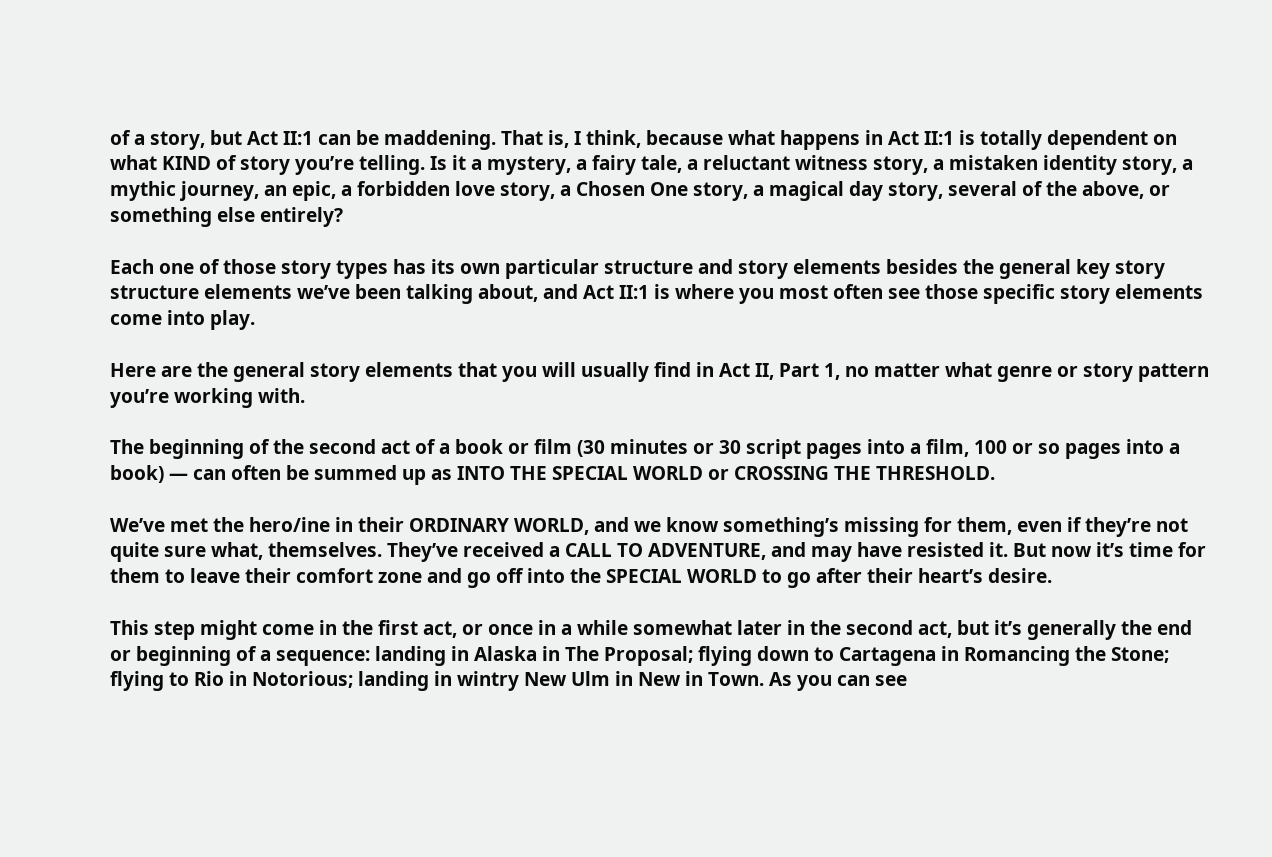of a story, but Act II:1 can be maddening. That is, I think, because what happens in Act II:1 is totally dependent on what KIND of story you’re telling. Is it a mystery, a fairy tale, a reluctant witness story, a mistaken identity story, a mythic journey, an epic, a forbidden love story, a Chosen One story, a magical day story, several of the above, or something else entirely?

Each one of those story types has its own particular structure and story elements besides the general key story structure elements we’ve been talking about, and Act II:1 is where you most often see those specific story elements come into play.

Here are the general story elements that you will usually find in Act II, Part 1, no matter what genre or story pattern you’re working with.

The beginning of the second act of a book or film (30 minutes or 30 script pages into a film, 100 or so pages into a book) — can often be summed up as INTO THE SPECIAL WORLD or CROSSING THE THRESHOLD.

We’ve met the hero/ine in their ORDINARY WORLD, and we know something’s missing for them, even if they’re not quite sure what, themselves. They’ve received a CALL TO ADVENTURE, and may have resisted it. But now it’s time for them to leave their comfort zone and go off into the SPECIAL WORLD to go after their heart’s desire.

This step might come in the first act, or once in a while somewhat later in the second act, but it’s generally the end or beginning of a sequence: landing in Alaska in The Proposal; flying down to Cartagena in Romancing the Stone; flying to Rio in Notorious; landing in wintry New Ulm in New in Town. As you can see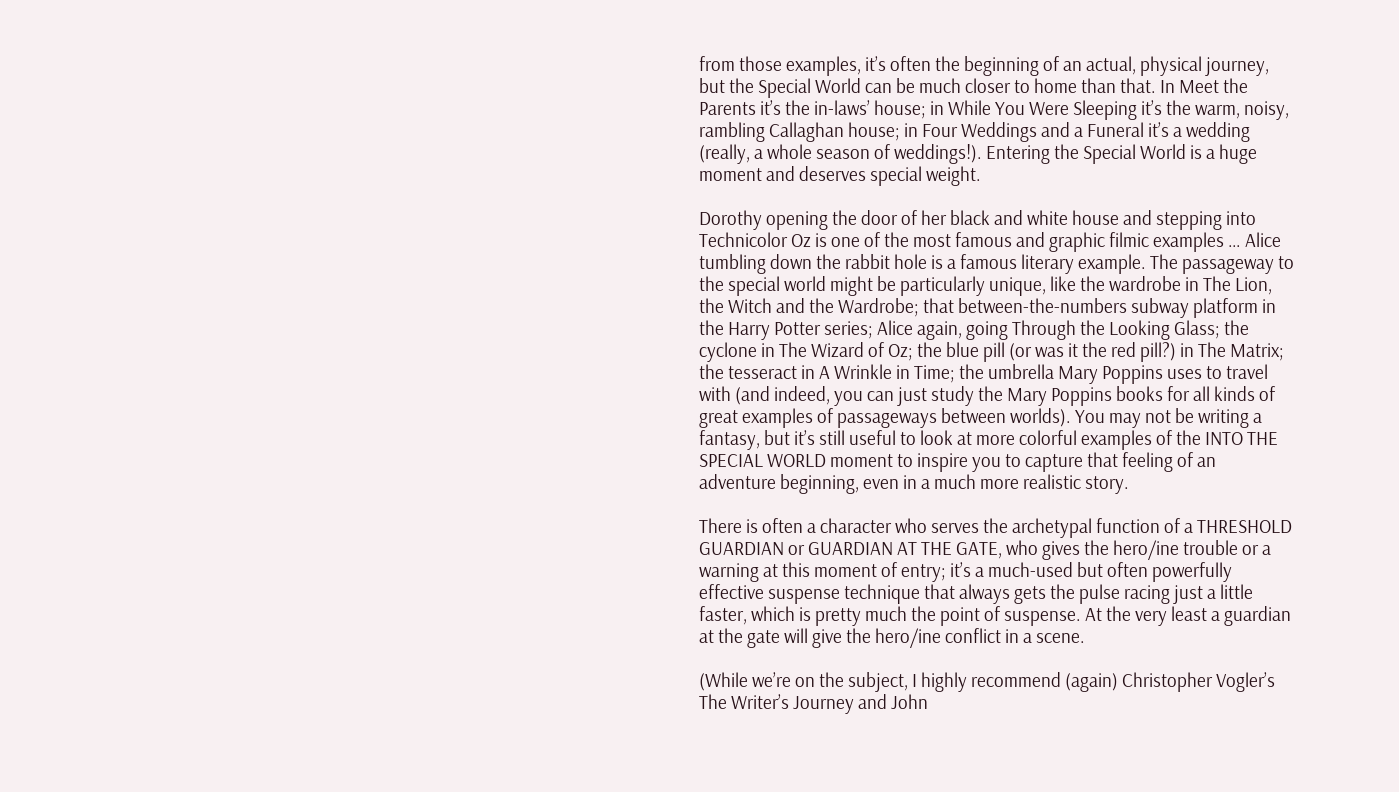from those examples, it’s often the beginning of an actual, physical journey, but the Special World can be much closer to home than that. In Meet the Parents it’s the in-laws’ house; in While You Were Sleeping it’s the warm, noisy, rambling Callaghan house; in Four Weddings and a Funeral it’s a wedding (really, a whole season of weddings!). Entering the Special World is a huge moment and deserves special weight.

Dorothy opening the door of her black and white house and stepping into Technicolor Oz is one of the most famous and graphic filmic examples … Alice tumbling down the rabbit hole is a famous literary example. The passageway to the special world might be particularly unique, like the wardrobe in The Lion, the Witch and the Wardrobe; that between-the-numbers subway platform in the Harry Potter series; Alice again, going Through the Looking Glass; the cyclone in The Wizard of Oz; the blue pill (or was it the red pill?) in The Matrix; the tesseract in A Wrinkle in Time; the umbrella Mary Poppins uses to travel with (and indeed, you can just study the Mary Poppins books for all kinds of great examples of passageways between worlds). You may not be writing a fantasy, but it’s still useful to look at more colorful examples of the INTO THE SPECIAL WORLD moment to inspire you to capture that feeling of an adventure beginning, even in a much more realistic story.

There is often a character who serves the archetypal function of a THRESHOLD GUARDIAN or GUARDIAN AT THE GATE, who gives the hero/ine trouble or a warning at this moment of entry; it’s a much-used but often powerfully effective suspense technique that always gets the pulse racing just a little faster, which is pretty much the point of suspense. At the very least a guardian at the gate will give the hero/ine conflict in a scene.

(While we’re on the subject, I highly recommend (again) Christopher Vogler’s The Writer’s Journey and John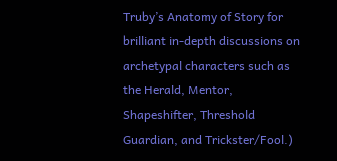Truby’s Anatomy of Story for brilliant in-depth discussions on archetypal characters such as the Herald, Mentor, Shapeshifter, Threshold Guardian, and Trickster/Fool.)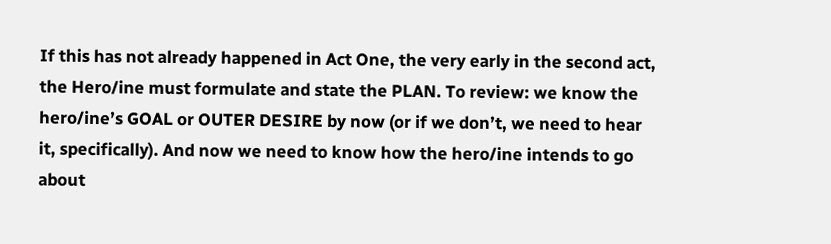If this has not already happened in Act One, the very early in the second act, the Hero/ine must formulate and state the PLAN. To review: we know the hero/ine’s GOAL or OUTER DESIRE by now (or if we don’t, we need to hear it, specifically). And now we need to know how the hero/ine intends to go about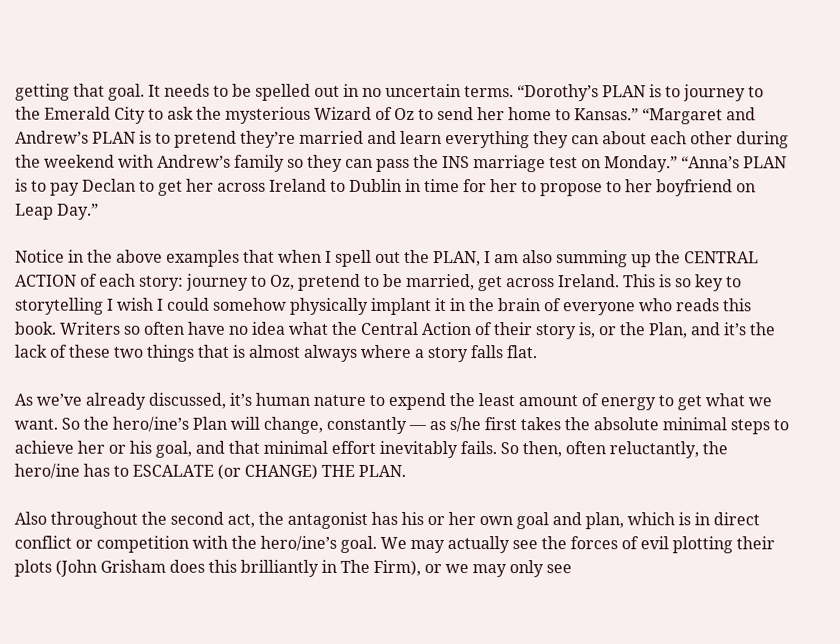getting that goal. It needs to be spelled out in no uncertain terms. “Dorothy’s PLAN is to journey to the Emerald City to ask the mysterious Wizard of Oz to send her home to Kansas.” “Margaret and Andrew’s PLAN is to pretend they’re married and learn everything they can about each other during the weekend with Andrew’s family so they can pass the INS marriage test on Monday.” “Anna’s PLAN is to pay Declan to get her across Ireland to Dublin in time for her to propose to her boyfriend on Leap Day.”

Notice in the above examples that when I spell out the PLAN, I am also summing up the CENTRAL ACTION of each story: journey to Oz, pretend to be married, get across Ireland. This is so key to storytelling I wish I could somehow physically implant it in the brain of everyone who reads this book. Writers so often have no idea what the Central Action of their story is, or the Plan, and it’s the lack of these two things that is almost always where a story falls flat.

As we’ve already discussed, it’s human nature to expend the least amount of energy to get what we want. So the hero/ine’s Plan will change, constantly — as s/he first takes the absolute minimal steps to achieve her or his goal, and that minimal effort inevitably fails. So then, often reluctantly, the hero/ine has to ESCALATE (or CHANGE) THE PLAN.

Also throughout the second act, the antagonist has his or her own goal and plan, which is in direct conflict or competition with the hero/ine’s goal. We may actually see the forces of evil plotting their plots (John Grisham does this brilliantly in The Firm), or we may only see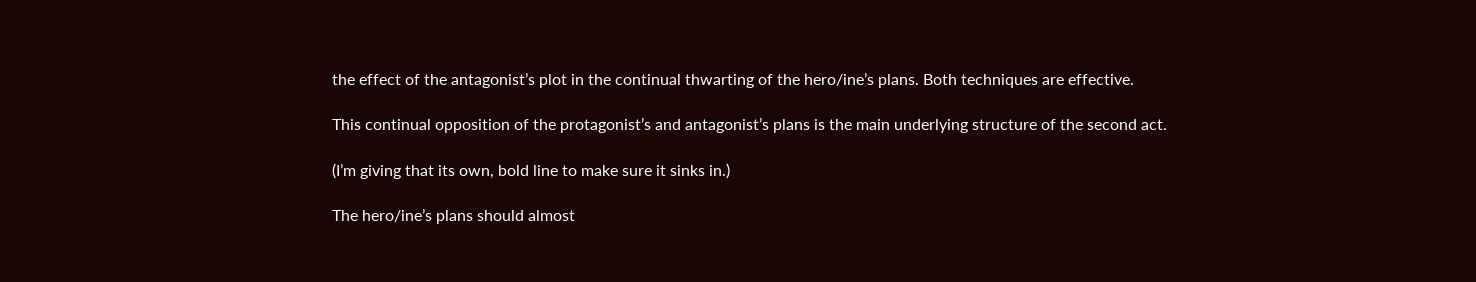the effect of the antagonist’s plot in the continual thwarting of the hero/ine’s plans. Both techniques are effective.

This continual opposition of the protagonist’s and antagonist’s plans is the main underlying structure of the second act.

(I’m giving that its own, bold line to make sure it sinks in.)

The hero/ine’s plans should almost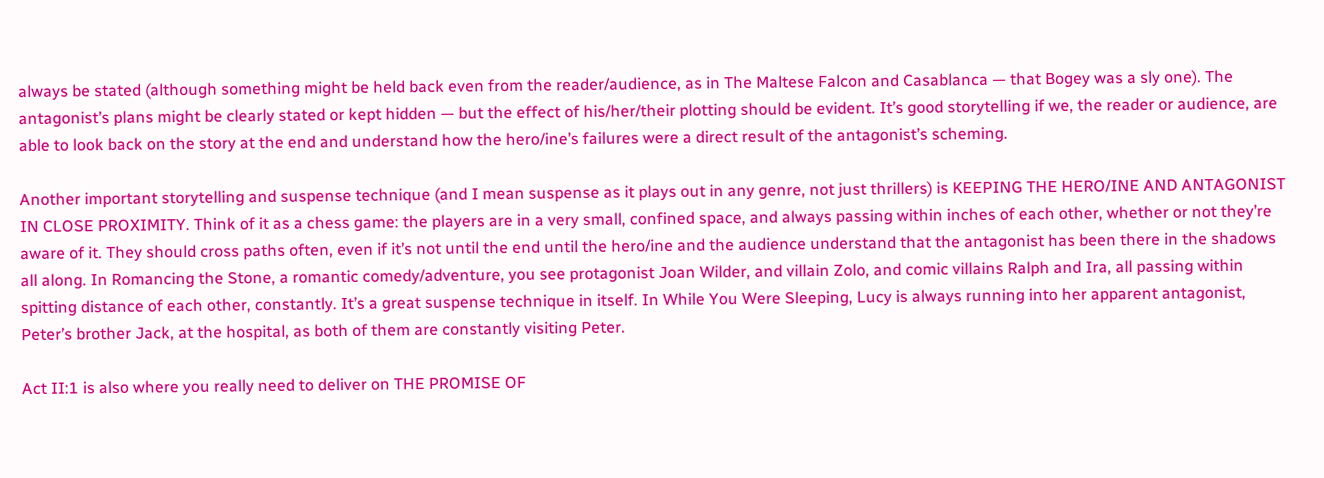always be stated (although something might be held back even from the reader/audience, as in The Maltese Falcon and Casablanca — that Bogey was a sly one). The antagonist’s plans might be clearly stated or kept hidden — but the effect of his/her/their plotting should be evident. It’s good storytelling if we, the reader or audience, are able to look back on the story at the end and understand how the hero/ine’s failures were a direct result of the antagonist’s scheming.

Another important storytelling and suspense technique (and I mean suspense as it plays out in any genre, not just thrillers) is KEEPING THE HERO/INE AND ANTAGONIST IN CLOSE PROXIMITY. Think of it as a chess game: the players are in a very small, confined space, and always passing within inches of each other, whether or not they’re aware of it. They should cross paths often, even if it’s not until the end until the hero/ine and the audience understand that the antagonist has been there in the shadows all along. In Romancing the Stone, a romantic comedy/adventure, you see protagonist Joan Wilder, and villain Zolo, and comic villains Ralph and Ira, all passing within spitting distance of each other, constantly. It’s a great suspense technique in itself. In While You Were Sleeping, Lucy is always running into her apparent antagonist, Peter’s brother Jack, at the hospital, as both of them are constantly visiting Peter.

Act II:1 is also where you really need to deliver on THE PROMISE OF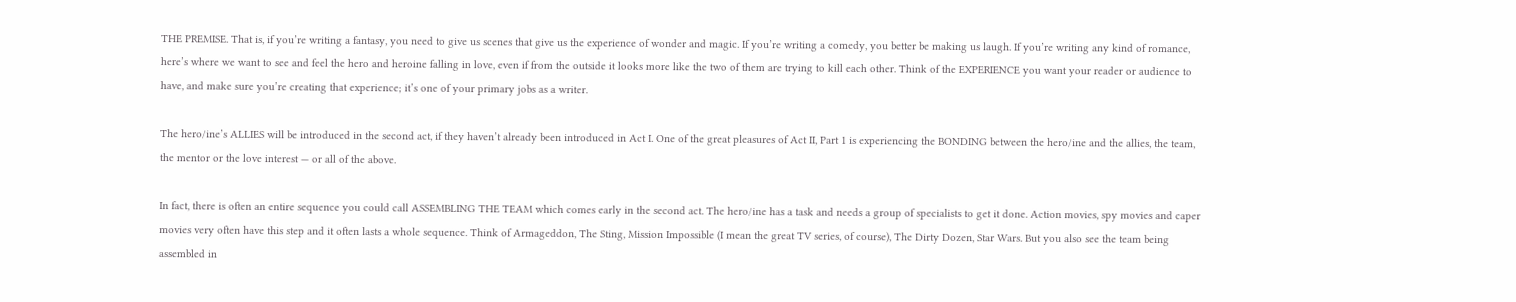THE PREMISE. That is, if you’re writing a fantasy, you need to give us scenes that give us the experience of wonder and magic. If you’re writing a comedy, you better be making us laugh. If you’re writing any kind of romance, here’s where we want to see and feel the hero and heroine falling in love, even if from the outside it looks more like the two of them are trying to kill each other. Think of the EXPERIENCE you want your reader or audience to have, and make sure you’re creating that experience; it’s one of your primary jobs as a writer.

The hero/ine’s ALLIES will be introduced in the second act, if they haven’t already been introduced in Act I. One of the great pleasures of Act II, Part 1 is experiencing the BONDING between the hero/ine and the allies, the team, the mentor or the love interest — or all of the above.

In fact, there is often an entire sequence you could call ASSEMBLING THE TEAM which comes early in the second act. The hero/ine has a task and needs a group of specialists to get it done. Action movies, spy movies and caper movies very often have this step and it often lasts a whole sequence. Think of Armageddon, The Sting, Mission Impossible (I mean the great TV series, of course), The Dirty Dozen, Star Wars. But you also see the team being assembled in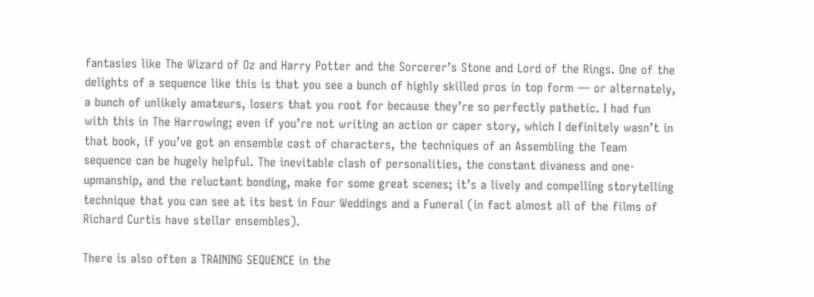fantasies like The Wizard of Oz and Harry Potter and the Sorcerer’s Stone and Lord of the Rings. One of the delights of a sequence like this is that you see a bunch of highly skilled pros in top form — or alternately, a bunch of unlikely amateurs, losers that you root for because they’re so perfectly pathetic. I had fun with this in The Harrowing; even if you’re not writing an action or caper story, which I definitely wasn’t in that book, if you’ve got an ensemble cast of characters, the techniques of an Assembling the Team sequence can be hugely helpful. The inevitable clash of personalities, the constant divaness and one-upmanship, and the reluctant bonding, make for some great scenes; it’s a lively and compelling storytelling technique that you can see at its best in Four Weddings and a Funeral (in fact almost all of the films of Richard Curtis have stellar ensembles).

There is also often a TRAINING SEQUENCE in the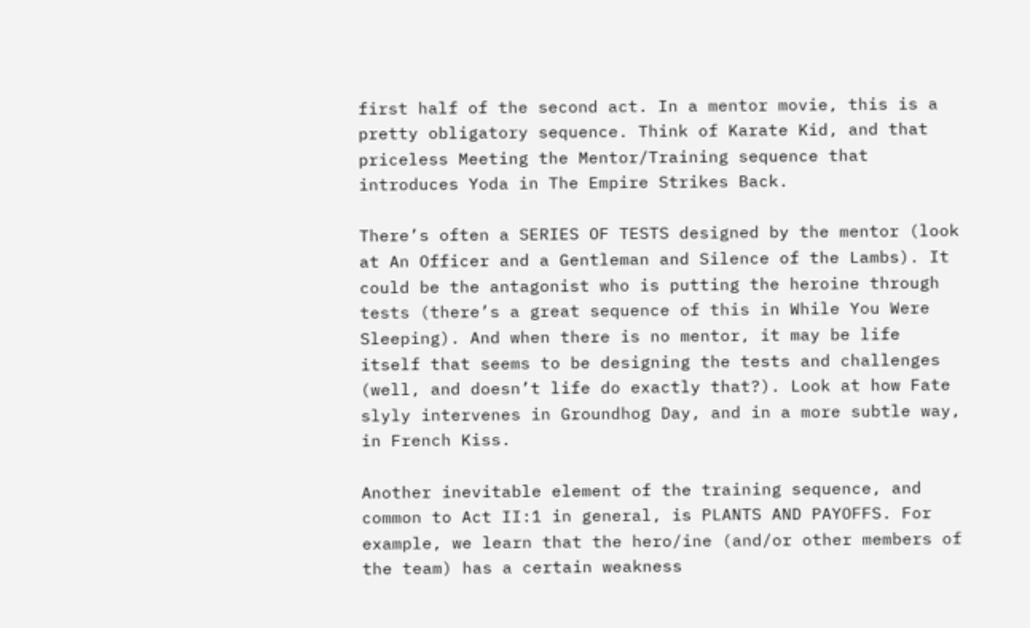first half of the second act. In a mentor movie, this is a pretty obligatory sequence. Think of Karate Kid, and that priceless Meeting the Mentor/Training sequence that introduces Yoda in The Empire Strikes Back.

There’s often a SERIES OF TESTS designed by the mentor (look at An Officer and a Gentleman and Silence of the Lambs). It could be the antagonist who is putting the heroine through tests (there’s a great sequence of this in While You Were Sleeping). And when there is no mentor, it may be life itself that seems to be designing the tests and challenges (well, and doesn’t life do exactly that?). Look at how Fate slyly intervenes in Groundhog Day, and in a more subtle way, in French Kiss.

Another inevitable element of the training sequence, and common to Act II:1 in general, is PLANTS AND PAYOFFS. For example, we learn that the hero/ine (and/or other members of the team) has a certain weakness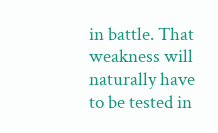in battle. That weakness will naturally have to be tested in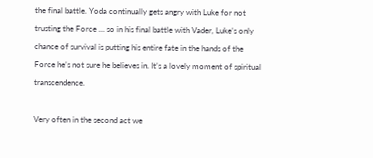the final battle. Yoda continually gets angry with Luke for not trusting the Force … so in his final battle with Vader, Luke’s only chance of survival is putting his entire fate in the hands of the Force he’s not sure he believes in. It’s a lovely moment of spiritual transcendence.

Very often in the second act we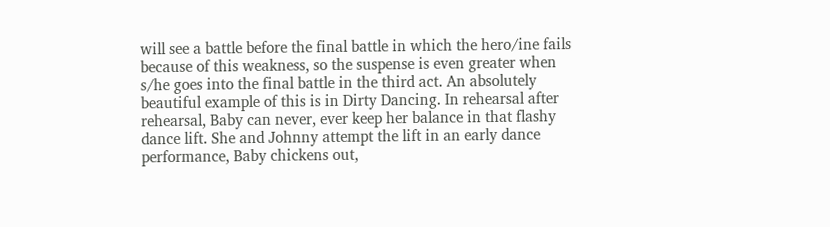will see a battle before the final battle in which the hero/ine fails because of this weakness, so the suspense is even greater when s/he goes into the final battle in the third act. An absolutely beautiful example of this is in Dirty Dancing. In rehearsal after rehearsal, Baby can never, ever keep her balance in that flashy dance lift. She and Johnny attempt the lift in an early dance performance, Baby chickens out,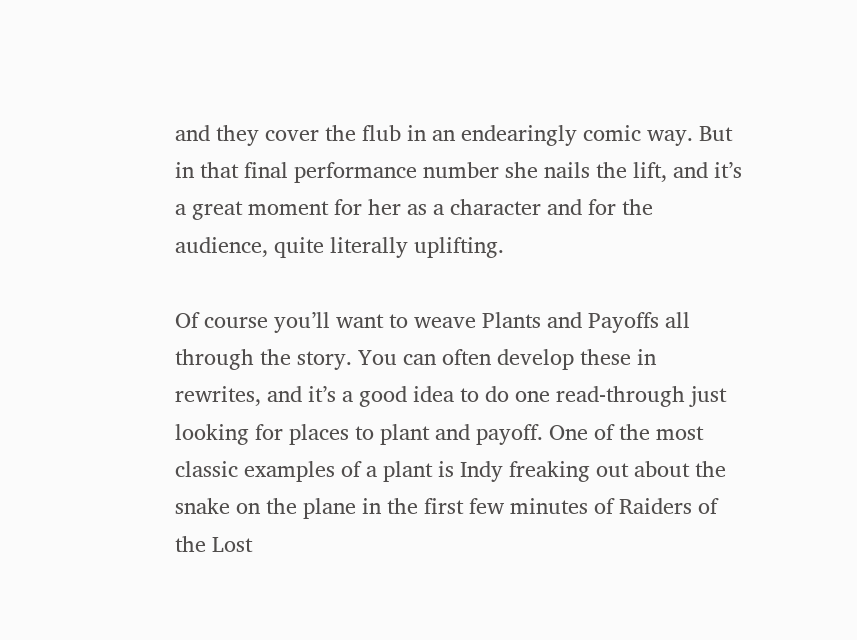and they cover the flub in an endearingly comic way. But in that final performance number she nails the lift, and it’s a great moment for her as a character and for the audience, quite literally uplifting.

Of course you’ll want to weave Plants and Payoffs all through the story. You can often develop these in rewrites, and it’s a good idea to do one read-through just looking for places to plant and payoff. One of the most classic examples of a plant is Indy freaking out about the snake on the plane in the first few minutes of Raiders of the Lost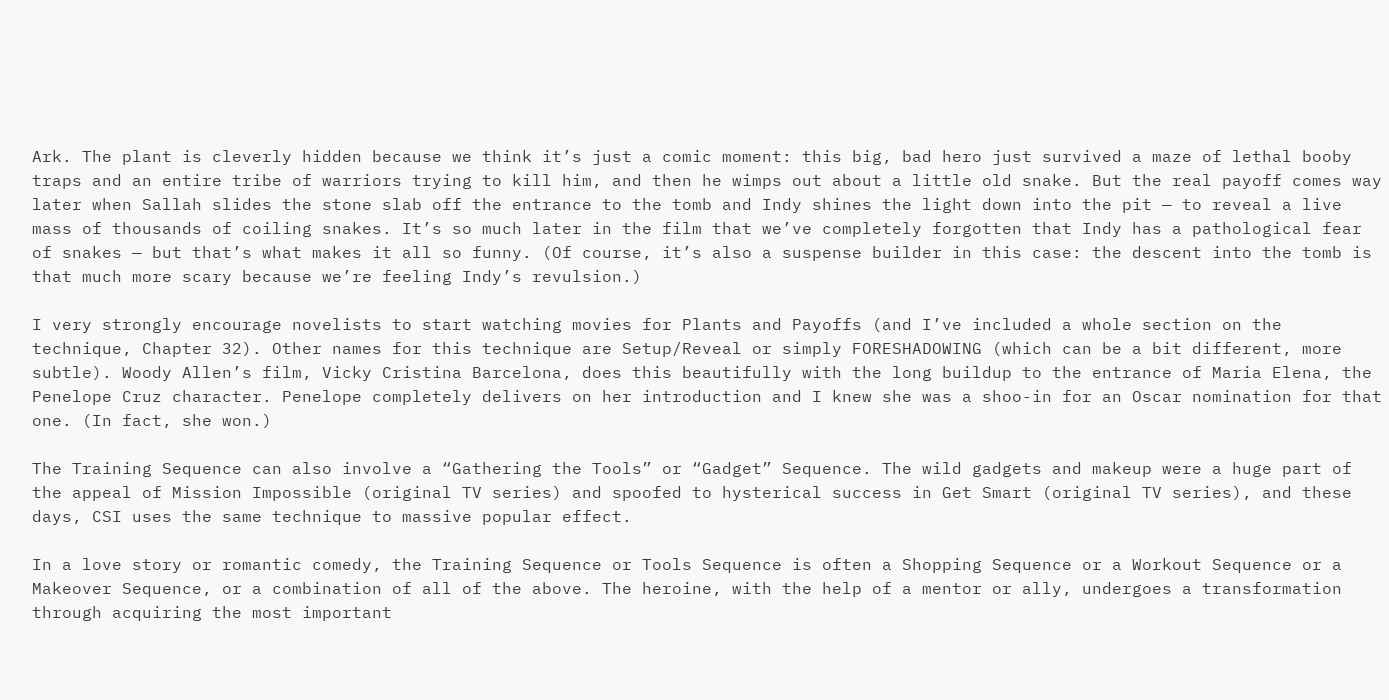Ark. The plant is cleverly hidden because we think it’s just a comic moment: this big, bad hero just survived a maze of lethal booby traps and an entire tribe of warriors trying to kill him, and then he wimps out about a little old snake. But the real payoff comes way later when Sallah slides the stone slab off the entrance to the tomb and Indy shines the light down into the pit — to reveal a live mass of thousands of coiling snakes. It’s so much later in the film that we’ve completely forgotten that Indy has a pathological fear of snakes — but that’s what makes it all so funny. (Of course, it’s also a suspense builder in this case: the descent into the tomb is that much more scary because we’re feeling Indy’s revulsion.)

I very strongly encourage novelists to start watching movies for Plants and Payoffs (and I’ve included a whole section on the technique, Chapter 32). Other names for this technique are Setup/Reveal or simply FORESHADOWING (which can be a bit different, more subtle). Woody Allen’s film, Vicky Cristina Barcelona, does this beautifully with the long buildup to the entrance of Maria Elena, the Penelope Cruz character. Penelope completely delivers on her introduction and I knew she was a shoo-in for an Oscar nomination for that one. (In fact, she won.)

The Training Sequence can also involve a “Gathering the Tools” or “Gadget” Sequence. The wild gadgets and makeup were a huge part of the appeal of Mission Impossible (original TV series) and spoofed to hysterical success in Get Smart (original TV series), and these days, CSI uses the same technique to massive popular effect.

In a love story or romantic comedy, the Training Sequence or Tools Sequence is often a Shopping Sequence or a Workout Sequence or a Makeover Sequence, or a combination of all of the above. The heroine, with the help of a mentor or ally, undergoes a transformation through acquiring the most important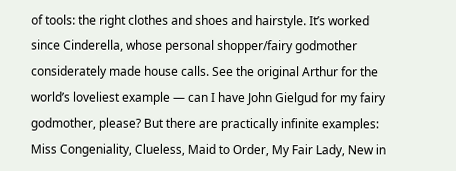of tools: the right clothes and shoes and hairstyle. It’s worked since Cinderella, whose personal shopper/fairy godmother considerately made house calls. See the original Arthur for the world’s loveliest example — can I have John Gielgud for my fairy godmother, please? But there are practically infinite examples: Miss Congeniality, Clueless, Maid to Order, My Fair Lady, New in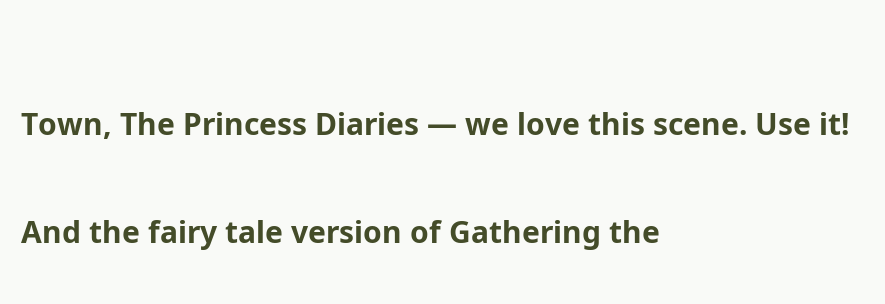Town, The Princess Diaries — we love this scene. Use it!

And the fairy tale version of Gathering the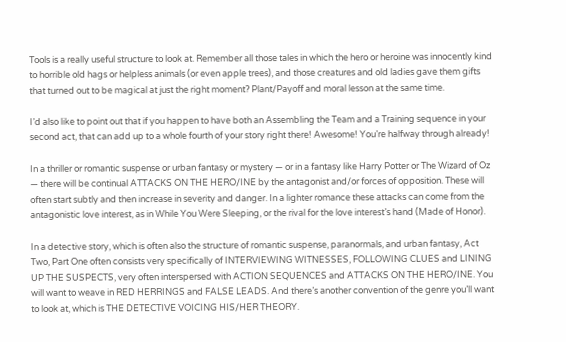Tools is a really useful structure to look at. Remember all those tales in which the hero or heroine was innocently kind to horrible old hags or helpless animals (or even apple trees), and those creatures and old ladies gave them gifts that turned out to be magical at just the right moment? Plant/Payoff and moral lesson at the same time.

I’d also like to point out that if you happen to have both an Assembling the Team and a Training sequence in your second act, that can add up to a whole fourth of your story right there! Awesome! You’re halfway through already!

In a thriller or romantic suspense or urban fantasy or mystery — or in a fantasy like Harry Potter or The Wizard of Oz — there will be continual ATTACKS ON THE HERO/INE by the antagonist and/or forces of opposition. These will often start subtly and then increase in severity and danger. In a lighter romance these attacks can come from the antagonistic love interest, as in While You Were Sleeping, or the rival for the love interest’s hand (Made of Honor).

In a detective story, which is often also the structure of romantic suspense, paranormals, and urban fantasy, Act Two, Part One often consists very specifically of INTERVIEWING WITNESSES, FOLLOWING CLUES and LINING UP THE SUSPECTS, very often interspersed with ACTION SEQUENCES and ATTACKS ON THE HERO/INE. You will want to weave in RED HERRINGS and FALSE LEADS. And there’s another convention of the genre you’ll want to look at, which is THE DETECTIVE VOICING HIS/HER THEORY.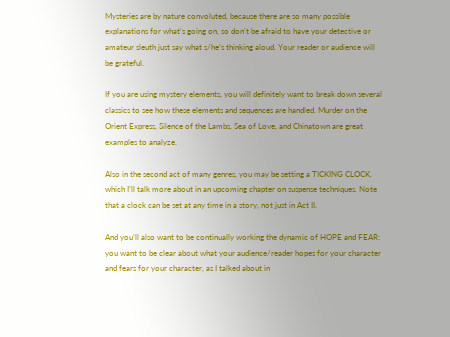Mysteries are by nature convoluted, because there are so many possible explanations for what’s going on, so don’t be afraid to have your detective or amateur sleuth just say what s/he’s thinking aloud. Your reader or audience will be grateful.

If you are using mystery elements, you will definitely want to break down several classics to see how these elements and sequences are handled. Murder on the Orient Express, Silence of the Lambs, Sea of Love, and Chinatown are great examples to analyze.

Also in the second act of many genres, you may be setting a TICKING CLOCK, which I’ll talk more about in an upcoming chapter on suspense techniques. Note that a clock can be set at any time in a story, not just in Act II.

And you’ll also want to be continually working the dynamic of HOPE and FEAR: you want to be clear about what your audience/reader hopes for your character and fears for your character, as I talked about in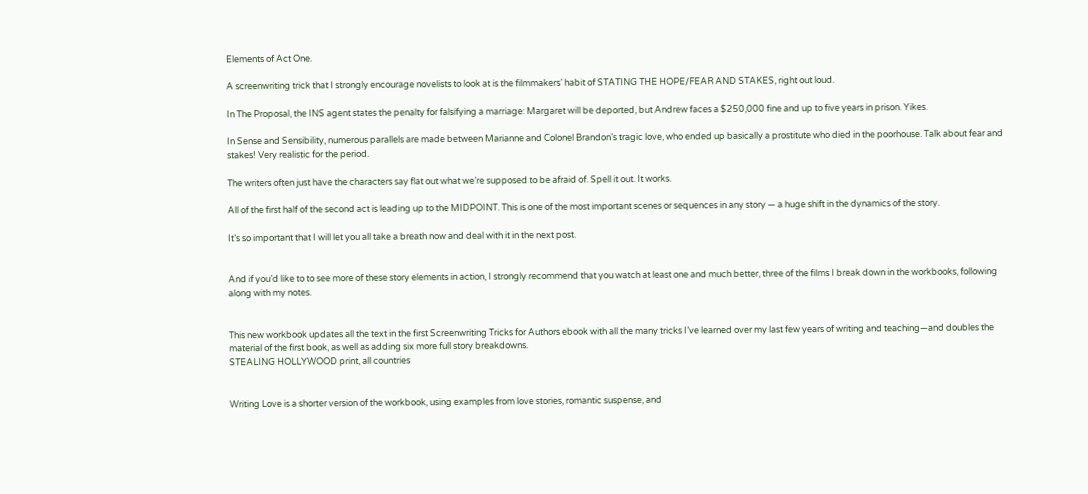Elements of Act One.

A screenwriting trick that I strongly encourage novelists to look at is the filmmakers’ habit of STATING THE HOPE/FEAR AND STAKES, right out loud.

In The Proposal, the INS agent states the penalty for falsifying a marriage: Margaret will be deported, but Andrew faces a $250,000 fine and up to five years in prison. Yikes.

In Sense and Sensibility, numerous parallels are made between Marianne and Colonel Brandon’s tragic love, who ended up basically a prostitute who died in the poorhouse. Talk about fear and stakes! Very realistic for the period.

The writers often just have the characters say flat out what we’re supposed to be afraid of. Spell it out. It works.

All of the first half of the second act is leading up to the MIDPOINT. This is one of the most important scenes or sequences in any story — a huge shift in the dynamics of the story.

It’s so important that I will let you all take a breath now and deal with it in the next post.


And if you’d like to to see more of these story elements in action, I strongly recommend that you watch at least one and much better, three of the films I break down in the workbooks, following along with my notes.


This new workbook updates all the text in the first Screenwriting Tricks for Authors ebook with all the many tricks I’ve learned over my last few years of writing and teaching—and doubles the material of the first book, as well as adding six more full story breakdowns.
STEALING HOLLYWOOD print, all countries


Writing Love is a shorter version of the workbook, using examples from love stories, romantic suspense, and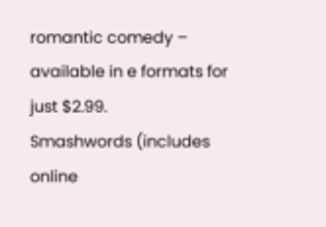romantic comedy – available in e formats for just $2.99.
Smashwords (includes online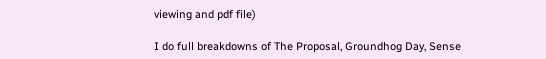viewing and pdf file)

I do full breakdowns of The Proposal, Groundhog Day, Sense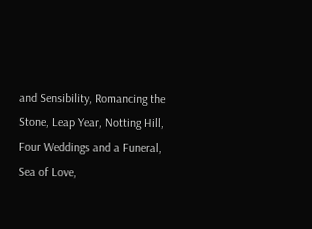and Sensibility, Romancing the Stone, Leap Year, Notting Hill, Four Weddings and a Funeral, Sea of Love,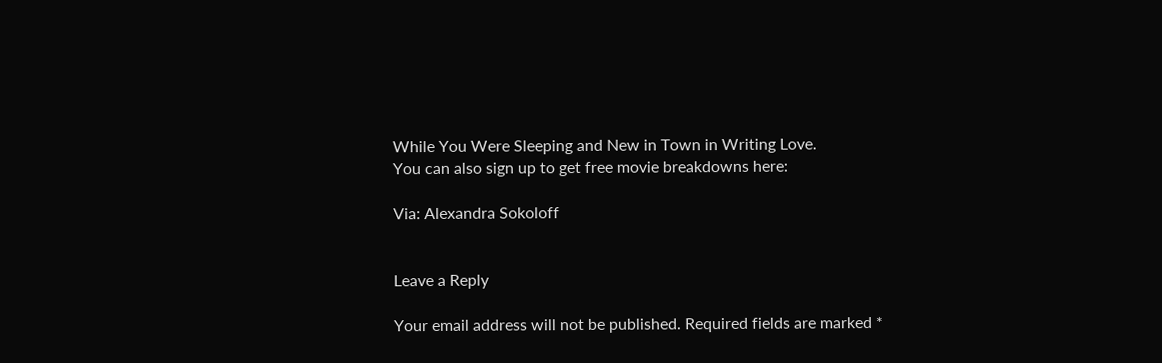While You Were Sleeping and New in Town in Writing Love.
You can also sign up to get free movie breakdowns here:

Via: Alexandra Sokoloff


Leave a Reply

Your email address will not be published. Required fields are marked *